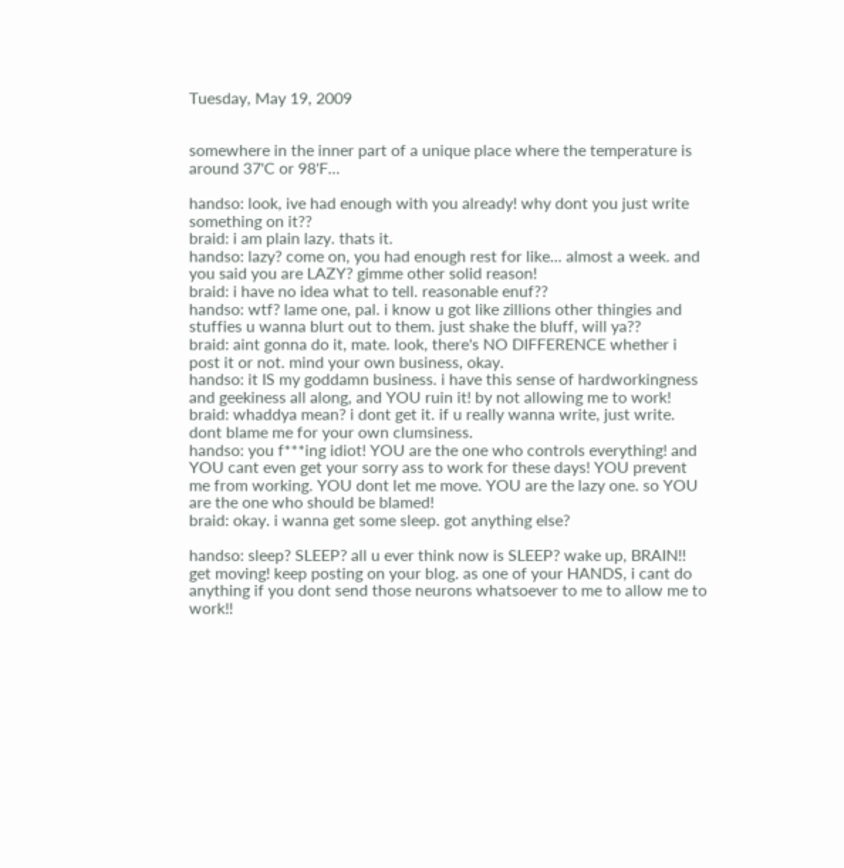Tuesday, May 19, 2009


somewhere in the inner part of a unique place where the temperature is around 37'C or 98'F...

handso: look, ive had enough with you already! why dont you just write something on it??
braid: i am plain lazy. thats it.
handso: lazy? come on, you had enough rest for like... almost a week. and you said you are LAZY? gimme other solid reason!
braid: i have no idea what to tell. reasonable enuf??
handso: wtf? lame one, pal. i know u got like zillions other thingies and stuffies u wanna blurt out to them. just shake the bluff, will ya??
braid: aint gonna do it, mate. look, there's NO DIFFERENCE whether i post it or not. mind your own business, okay.
handso: it IS my goddamn business. i have this sense of hardworkingness and geekiness all along, and YOU ruin it! by not allowing me to work!
braid: whaddya mean? i dont get it. if u really wanna write, just write. dont blame me for your own clumsiness.
handso: you f***ing idiot! YOU are the one who controls everything! and YOU cant even get your sorry ass to work for these days! YOU prevent me from working. YOU dont let me move. YOU are the lazy one. so YOU are the one who should be blamed!
braid: okay. i wanna get some sleep. got anything else?

handso: sleep? SLEEP? all u ever think now is SLEEP? wake up, BRAIN!! get moving! keep posting on your blog. as one of your HANDS, i cant do anything if you dont send those neurons whatsoever to me to allow me to work!!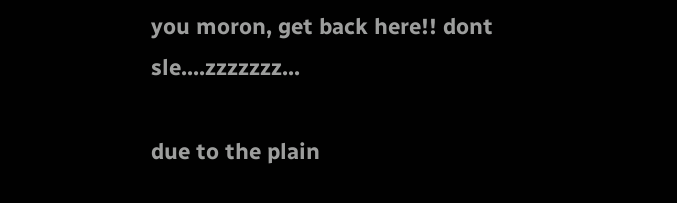you moron, get back here!! dont sle....zzzzzzz...

due to the plain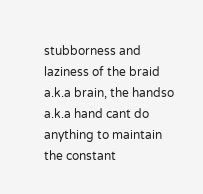stubborness and laziness of the braid a.k.a brain, the handso a.k.a hand cant do anything to maintain the constant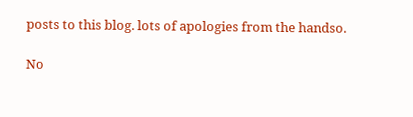posts to this blog. lots of apologies from the handso.

No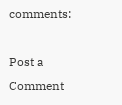comments:

Post a Comment